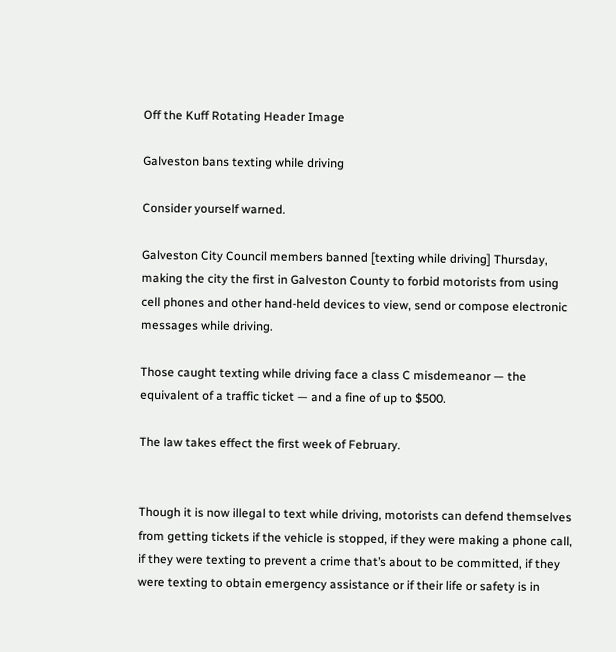Off the Kuff Rotating Header Image

Galveston bans texting while driving

Consider yourself warned.

Galveston City Council members banned [texting while driving] Thursday, making the city the first in Galveston County to forbid motorists from using cell phones and other hand-held devices to view, send or compose electronic messages while driving.

Those caught texting while driving face a class C misdemeanor — the equivalent of a traffic ticket — and a fine of up to $500.

The law takes effect the first week of February.


Though it is now illegal to text while driving, motorists can defend themselves from getting tickets if the vehicle is stopped, if they were making a phone call, if they were texting to prevent a crime that’s about to be committed, if they were texting to obtain emergency assistance or if their life or safety is in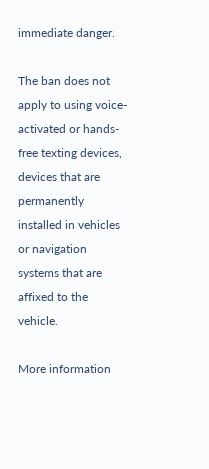immediate danger.

The ban does not apply to using voice-activated or hands-free texting devices, devices that are permanently installed in vehicles or navigation systems that are affixed to the vehicle.

More information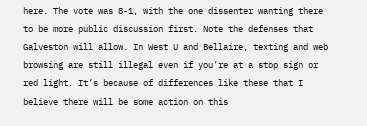here. The vote was 8-1, with the one dissenter wanting there to be more public discussion first. Note the defenses that Galveston will allow. In West U and Bellaire, texting and web browsing are still illegal even if you’re at a stop sign or red light. It’s because of differences like these that I believe there will be some action on this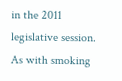in the 2011 legislative session. As with smoking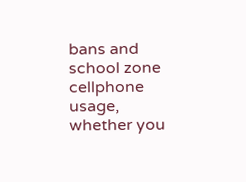bans and school zone cellphone usage, whether you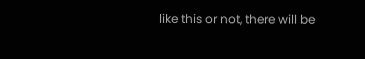like this or not, there will be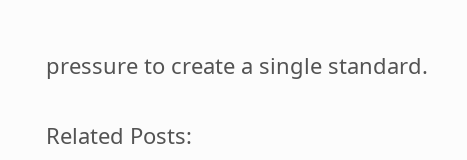pressure to create a single standard.

Related Posts: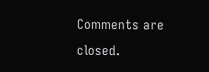Comments are closed.